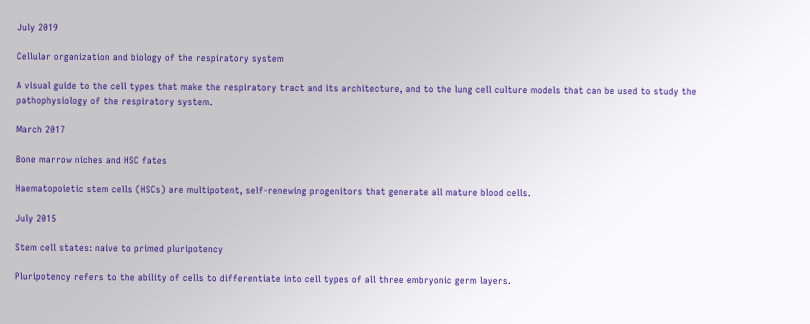July 2019

Cellular organization and biology of the respiratory system

A visual guide to the cell types that make the respiratory tract and its architecture, and to the lung cell culture models that can be used to study the pathophysiology of the respiratory system.

March 2017

Bone marrow niches and HSC fates

Haematopoietic stem cells (HSCs) are multipotent, self-renewing progenitors that generate all mature blood cells.

July 2015

Stem cell states: naive to primed pluripotency

Pluripotency refers to the ability of cells to differentiate into cell types of all three embryonic germ layers.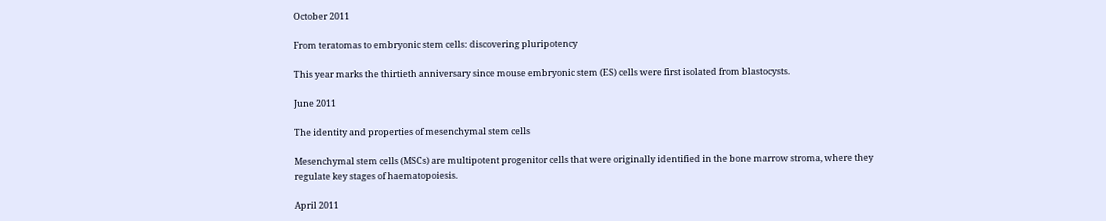October 2011

From teratomas to embryonic stem cells: discovering pluripotency

This year marks the thirtieth anniversary since mouse embryonic stem (ES) cells were first isolated from blastocysts.

June 2011

The identity and properties of mesenchymal stem cells

Mesenchymal stem cells (MSCs) are multipotent progenitor cells that were originally identified in the bone marrow stroma, where they regulate key stages of haematopoiesis.

April 2011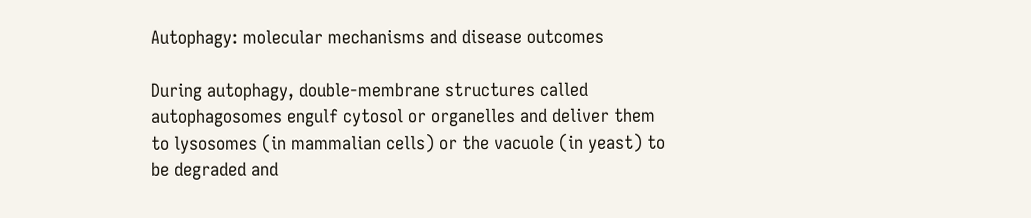Autophagy: molecular mechanisms and disease outcomes

During autophagy, double-membrane structures called autophagosomes engulf cytosol or organelles and deliver them to lysosomes (in mammalian cells) or the vacuole (in yeast) to be degraded and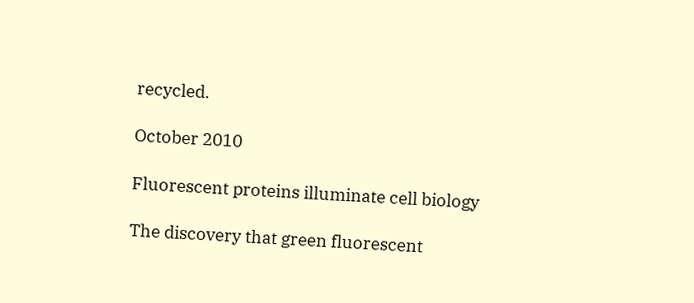recycled.

October 2010

Fluorescent proteins illuminate cell biology

The discovery that green fluorescent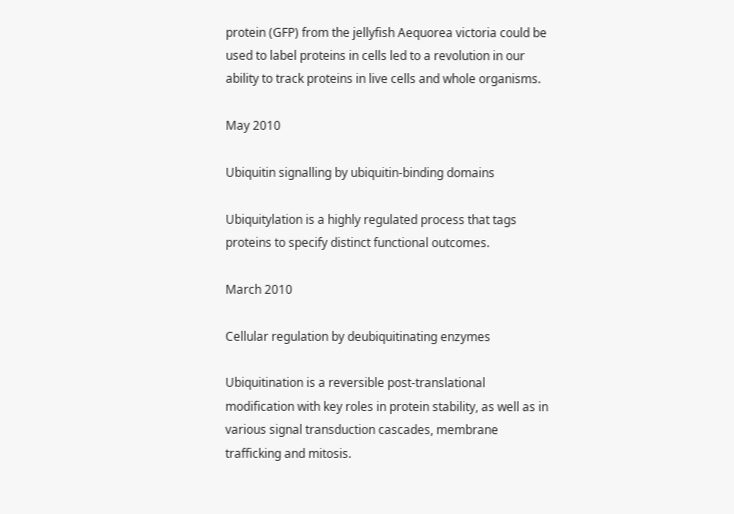protein (GFP) from the jellyfish Aequorea victoria could be used to label proteins in cells led to a revolution in our ability to track proteins in live cells and whole organisms.

May 2010

Ubiquitin signalling by ubiquitin-binding domains

Ubiquitylation is a highly regulated process that tags proteins to specify distinct functional outcomes.

March 2010

Cellular regulation by deubiquitinating enzymes

Ubiquitination is a reversible post-translational modification with key roles in protein stability, as well as in various signal transduction cascades, membrane trafficking and mitosis.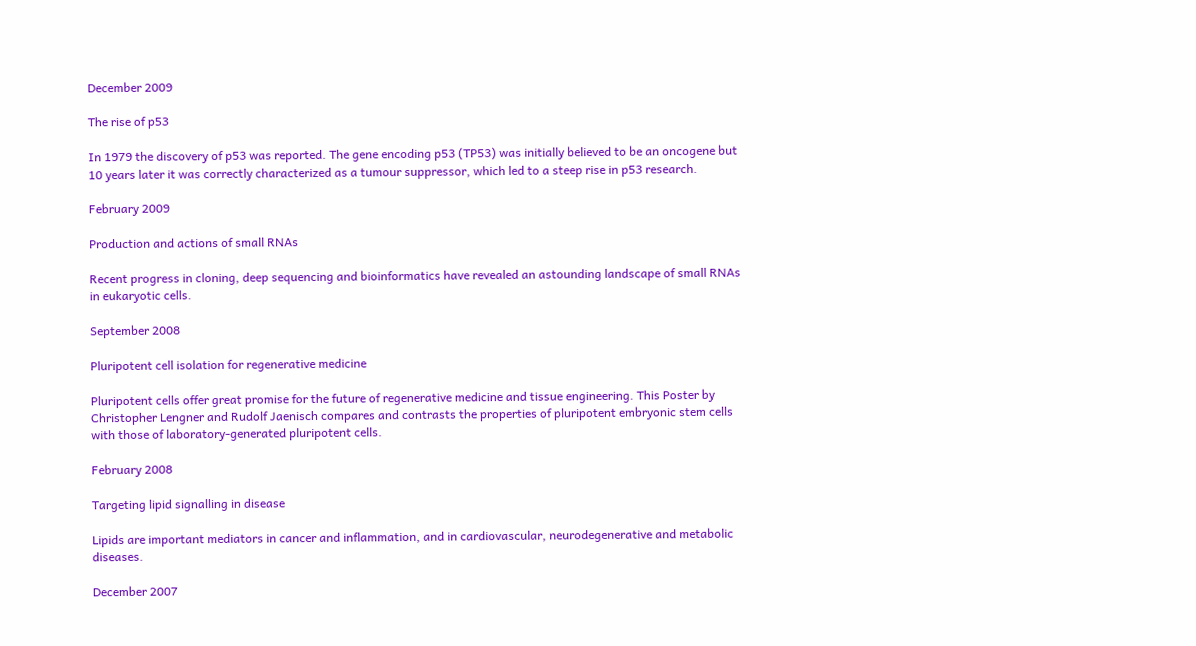December 2009

The rise of p53

In 1979 the discovery of p53 was reported. The gene encoding p53 (TP53) was initially believed to be an oncogene but 10 years later it was correctly characterized as a tumour suppressor, which led to a steep rise in p53 research.

February 2009

Production and actions of small RNAs

Recent progress in cloning, deep sequencing and bioinformatics have revealed an astounding landscape of small RNAs in eukaryotic cells.

September 2008

Pluripotent cell isolation for regenerative medicine

Pluripotent cells offer great promise for the future of regenerative medicine and tissue engineering. This Poster by Christopher Lengner and Rudolf Jaenisch compares and contrasts the properties of pluripotent embryonic stem cells with those of laboratory-generated pluripotent cells.

February 2008

Targeting lipid signalling in disease

Lipids are important mediators in cancer and inflammation, and in cardiovascular, neurodegenerative and metabolic diseases.

December 2007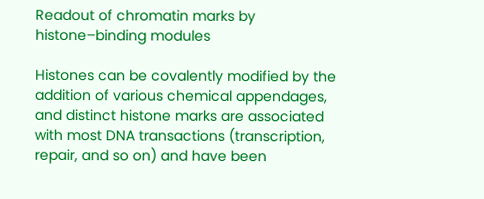Readout of chromatin marks by histone–binding modules

Histones can be covalently modified by the addition of various chemical appendages, and distinct histone marks are associated with most DNA transactions (transcription, repair, and so on) and have been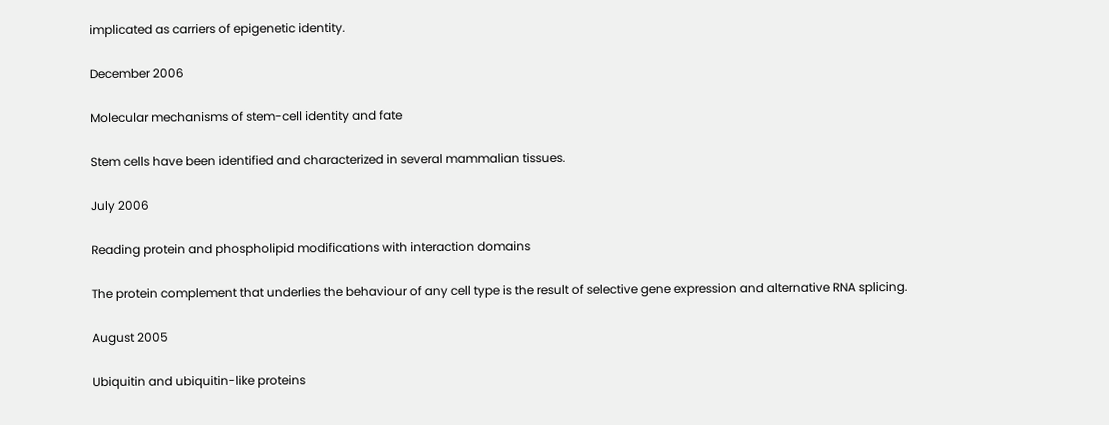implicated as carriers of epigenetic identity.

December 2006

Molecular mechanisms of stem-cell identity and fate

Stem cells have been identified and characterized in several mammalian tissues.

July 2006

Reading protein and phospholipid modifications with interaction domains

The protein complement that underlies the behaviour of any cell type is the result of selective gene expression and alternative RNA splicing.

August 2005

Ubiquitin and ubiquitin-like proteins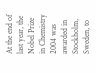At the end of last year, the Nobel Prize in Chemistry 2004 was awarded in Stockholm, Sweden, to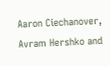Aaron Ciechanover, Avram Hershko and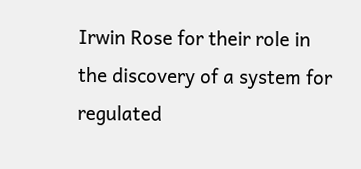Irwin Rose for their role in the discovery of a system for regulated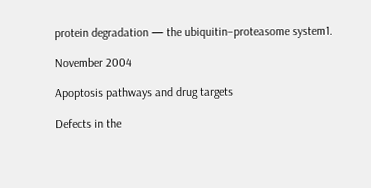protein degradation — the ubiquitin–proteasome system1.

November 2004

Apoptosis pathways and drug targets

Defects in the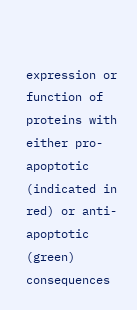expression or function of proteins with either pro-apoptotic (indicated in red) or anti-apoptotic (green) consequences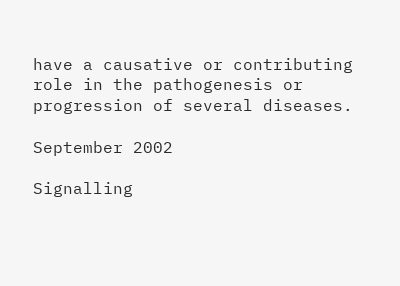have a causative or contributing role in the pathogenesis or progression of several diseases.

September 2002

Signalling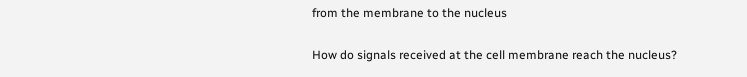from the membrane to the nucleus

How do signals received at the cell membrane reach the nucleus?